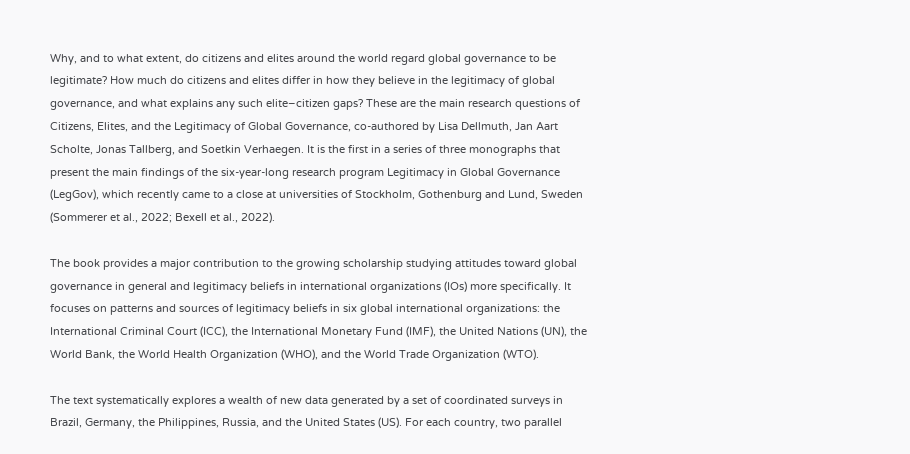Why, and to what extent, do citizens and elites around the world regard global governance to be legitimate? How much do citizens and elites differ in how they believe in the legitimacy of global governance, and what explains any such elite–citizen gaps? These are the main research questions of Citizens, Elites, and the Legitimacy of Global Governance, co-authored by Lisa Dellmuth, Jan Aart Scholte, Jonas Tallberg, and Soetkin Verhaegen. It is the first in a series of three monographs that present the main findings of the six-year-long research program Legitimacy in Global Governance (LegGov), which recently came to a close at universities of Stockholm, Gothenburg and Lund, Sweden (Sommerer et al., 2022; Bexell et al., 2022).

The book provides a major contribution to the growing scholarship studying attitudes toward global governance in general and legitimacy beliefs in international organizations (IOs) more specifically. It focuses on patterns and sources of legitimacy beliefs in six global international organizations: the International Criminal Court (ICC), the International Monetary Fund (IMF), the United Nations (UN), the World Bank, the World Health Organization (WHO), and the World Trade Organization (WTO).

The text systematically explores a wealth of new data generated by a set of coordinated surveys in Brazil, Germany, the Philippines, Russia, and the United States (US). For each country, two parallel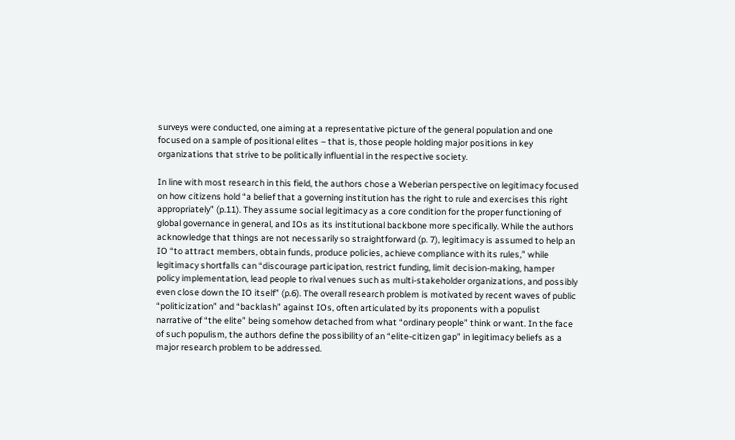surveys were conducted, one aiming at a representative picture of the general population and one focused on a sample of positional elites – that is, those people holding major positions in key organizations that strive to be politically influential in the respective society.

In line with most research in this field, the authors chose a Weberian perspective on legitimacy focused on how citizens hold “a belief that a governing institution has the right to rule and exercises this right appropriately” (p.11). They assume social legitimacy as a core condition for the proper functioning of global governance in general, and IOs as its institutional backbone more specifically. While the authors acknowledge that things are not necessarily so straightforward (p. 7), legitimacy is assumed to help an IO “to attract members, obtain funds, produce policies, achieve compliance with its rules,” while legitimacy shortfalls can “discourage participation, restrict funding, limit decision-making, hamper policy implementation, lead people to rival venues such as multi-stakeholder organizations, and possibly even close down the IO itself” (p.6). The overall research problem is motivated by recent waves of public “politicization” and “backlash” against IOs, often articulated by its proponents with a populist narrative of “the elite” being somehow detached from what “ordinary people” think or want. In the face of such populism, the authors define the possibility of an “elite-citizen gap” in legitimacy beliefs as a major research problem to be addressed.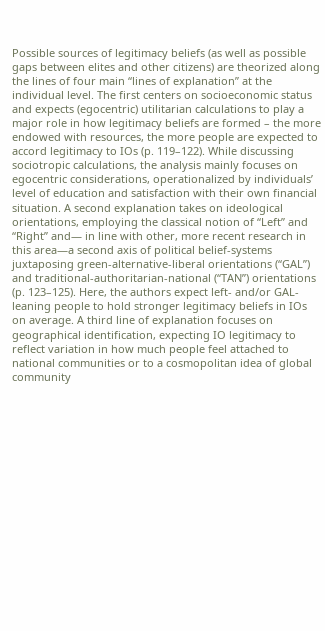Possible sources of legitimacy beliefs (as well as possible gaps between elites and other citizens) are theorized along the lines of four main “lines of explanation” at the individual level. The first centers on socioeconomic status and expects (egocentric) utilitarian calculations to play a major role in how legitimacy beliefs are formed – the more endowed with resources, the more people are expected to accord legitimacy to IOs (p. 119–122). While discussing sociotropic calculations, the analysis mainly focuses on egocentric considerations, operationalized by individuals’ level of education and satisfaction with their own financial situation. A second explanation takes on ideological orientations, employing the classical notion of “Left” and “Right” and— in line with other, more recent research in this area—a second axis of political belief-systems juxtaposing green-alternative-liberal orientations (“GAL”) and traditional-authoritarian-national (“TAN”) orientations (p. 123–125). Here, the authors expect left- and/or GAL-leaning people to hold stronger legitimacy beliefs in IOs on average. A third line of explanation focuses on geographical identification, expecting IO legitimacy to reflect variation in how much people feel attached to national communities or to a cosmopolitan idea of global community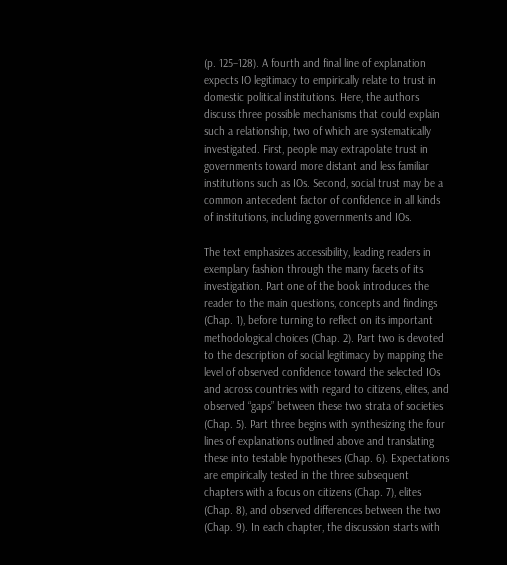(p. 125–128). A fourth and final line of explanation expects IO legitimacy to empirically relate to trust in domestic political institutions. Here, the authors discuss three possible mechanisms that could explain such a relationship, two of which are systematically investigated. First, people may extrapolate trust in governments toward more distant and less familiar institutions such as IOs. Second, social trust may be a common antecedent factor of confidence in all kinds of institutions, including governments and IOs.

The text emphasizes accessibility, leading readers in exemplary fashion through the many facets of its investigation. Part one of the book introduces the reader to the main questions, concepts and findings (Chap. 1), before turning to reflect on its important methodological choices (Chap. 2). Part two is devoted to the description of social legitimacy by mapping the level of observed confidence toward the selected IOs and across countries with regard to citizens, elites, and observed “gaps” between these two strata of societies (Chap. 5). Part three begins with synthesizing the four lines of explanations outlined above and translating these into testable hypotheses (Chap. 6). Expectations are empirically tested in the three subsequent chapters with a focus on citizens (Chap. 7), elites (Chap. 8), and observed differences between the two (Chap. 9). In each chapter, the discussion starts with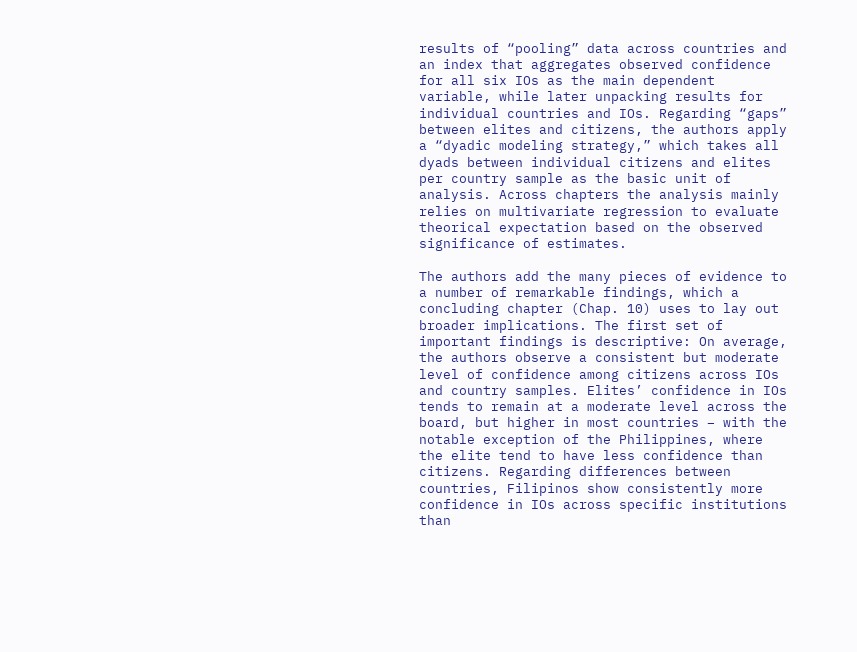results of “pooling” data across countries and an index that aggregates observed confidence for all six IOs as the main dependent variable, while later unpacking results for individual countries and IOs. Regarding “gaps” between elites and citizens, the authors apply a “dyadic modeling strategy,” which takes all dyads between individual citizens and elites per country sample as the basic unit of analysis. Across chapters the analysis mainly relies on multivariate regression to evaluate theorical expectation based on the observed significance of estimates.

The authors add the many pieces of evidence to a number of remarkable findings, which a concluding chapter (Chap. 10) uses to lay out broader implications. The first set of important findings is descriptive: On average, the authors observe a consistent but moderate level of confidence among citizens across IOs and country samples. Elites’ confidence in IOs tends to remain at a moderate level across the board, but higher in most countries – with the notable exception of the Philippines, where the elite tend to have less confidence than citizens. Regarding differences between countries, Filipinos show consistently more confidence in IOs across specific institutions than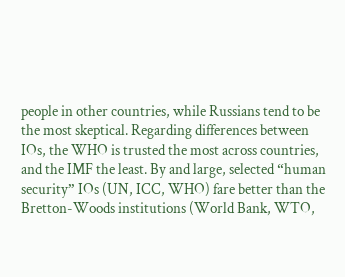people in other countries, while Russians tend to be the most skeptical. Regarding differences between IOs, the WHO is trusted the most across countries, and the IMF the least. By and large, selected “human security” IOs (UN, ICC, WHO) fare better than the Bretton-Woods institutions (World Bank, WTO,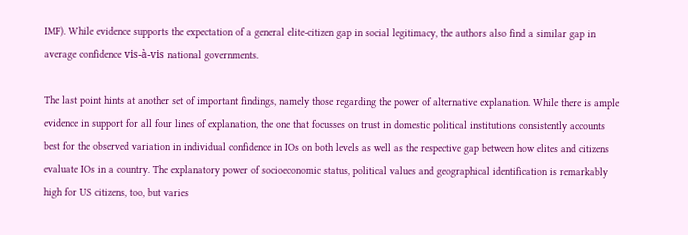IMF). While evidence supports the expectation of a general elite-citizen gap in social legitimacy, the authors also find a similar gap in average confidence vis-à-vis national governments.

The last point hints at another set of important findings, namely those regarding the power of alternative explanation. While there is ample evidence in support for all four lines of explanation, the one that focusses on trust in domestic political institutions consistently accounts best for the observed variation in individual confidence in IOs on both levels as well as the respective gap between how elites and citizens evaluate IOs in a country. The explanatory power of socioeconomic status, political values and geographical identification is remarkably high for US citizens, too, but varies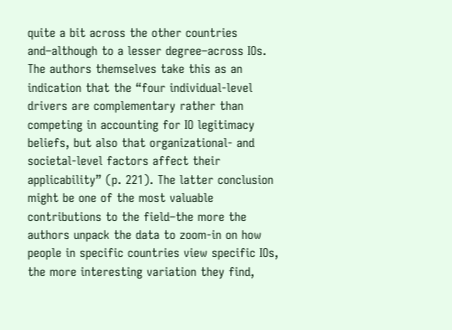quite a bit across the other countries and–although to a lesser degree–across IOs. The authors themselves take this as an indication that the “four individual-level drivers are complementary rather than competing in accounting for IO legitimacy beliefs, but also that organizational- and societal-level factors affect their applicability” (p. 221). The latter conclusion might be one of the most valuable contributions to the field–the more the authors unpack the data to zoom-in on how people in specific countries view specific IOs, the more interesting variation they find,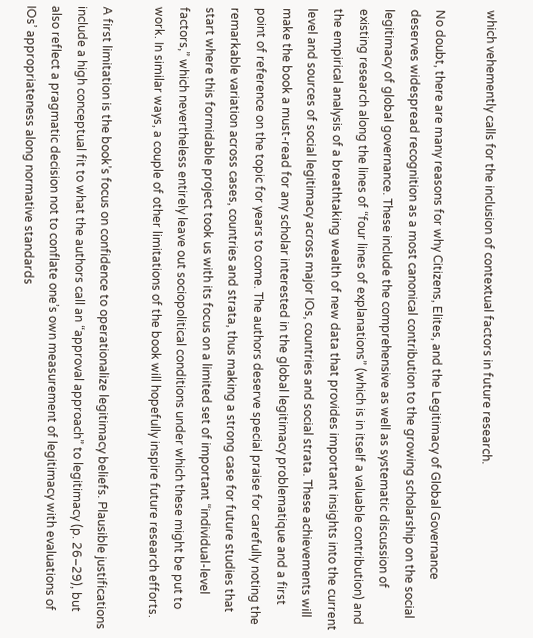which vehemently calls for the inclusion of contextual factors in future research.

No doubt, there are many reasons for why Citizens, Elites, and the Legitimacy of Global Governance deserves widespread recognition as a most canonical contribution to the growing scholarship on the social legitimacy of global governance. These include the comprehensive as well as systematic discussion of existing research along the lines of “four lines of explanations” (which is in itself a valuable contribution) and the empirical analysis of a breathtaking wealth of new data that provides important insights into the current level and sources of social legitimacy across major IOs, countries and social strata. These achievements will make the book a must-read for any scholar interested in the global legitimacy problematique and a first point of reference on the topic for years to come. The authors deserve special praise for carefully noting the remarkable variation across cases, countries and strata, thus making a strong case for future studies that start where this formidable project took us with its focus on a limited set of important “individual-level factors,” which nevertheless entirely leave out sociopolitical conditions under which these might be put to work. In similar ways, a couple of other limitations of the book will hopefully inspire future research efforts.

A first limitation is the book’s focus on confidence to operationalize legitimacy beliefs. Plausible justifications include a high conceptual fit to what the authors call an “approval approach” to legitimacy (p. 26–29), but also reflect a pragmatic decision not to conflate one’s own measurement of legitimacy with evaluations of IOs’ appropriateness along normative standards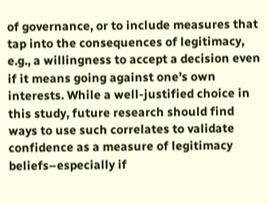of governance, or to include measures that tap into the consequences of legitimacy, e.g., a willingness to accept a decision even if it means going against one’s own interests. While a well-justified choice in this study, future research should find ways to use such correlates to validate confidence as a measure of legitimacy beliefs–especially if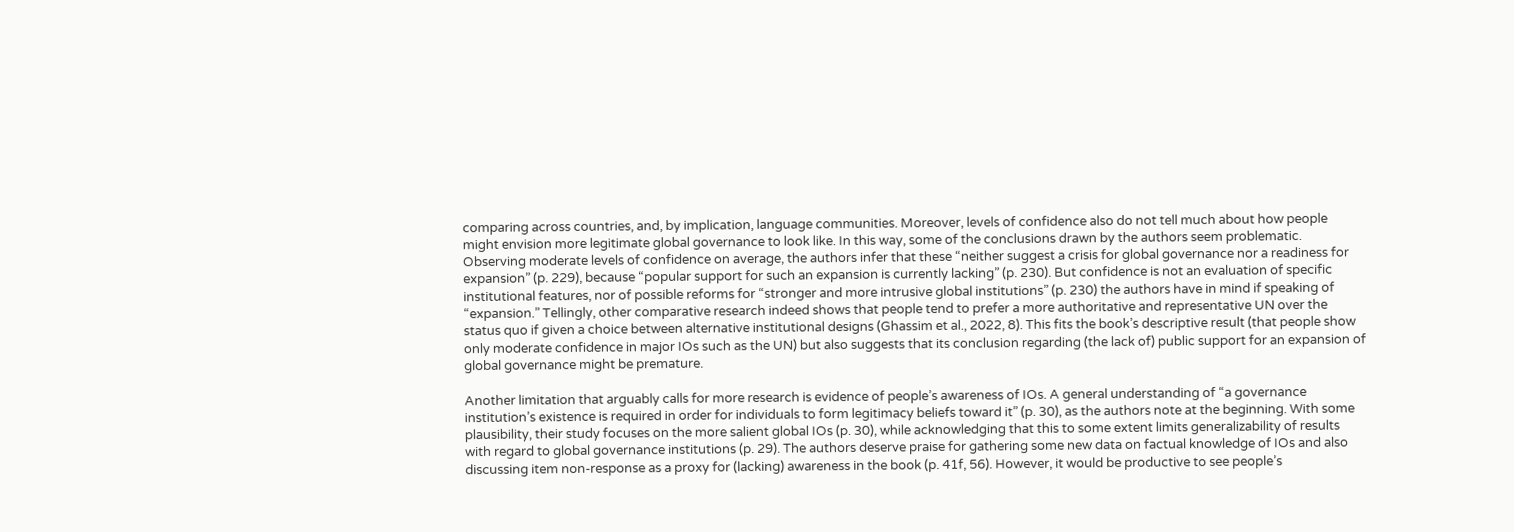comparing across countries, and, by implication, language communities. Moreover, levels of confidence also do not tell much about how people might envision more legitimate global governance to look like. In this way, some of the conclusions drawn by the authors seem problematic. Observing moderate levels of confidence on average, the authors infer that these “neither suggest a crisis for global governance nor a readiness for expansion” (p. 229), because “popular support for such an expansion is currently lacking” (p. 230). But confidence is not an evaluation of specific institutional features, nor of possible reforms for “stronger and more intrusive global institutions” (p. 230) the authors have in mind if speaking of “expansion.” Tellingly, other comparative research indeed shows that people tend to prefer a more authoritative and representative UN over the status quo if given a choice between alternative institutional designs (Ghassim et al., 2022, 8). This fits the book’s descriptive result (that people show only moderate confidence in major IOs such as the UN) but also suggests that its conclusion regarding (the lack of) public support for an expansion of global governance might be premature.

Another limitation that arguably calls for more research is evidence of people’s awareness of IOs. A general understanding of “a governance institution’s existence is required in order for individuals to form legitimacy beliefs toward it” (p. 30), as the authors note at the beginning. With some plausibility, their study focuses on the more salient global IOs (p. 30), while acknowledging that this to some extent limits generalizability of results with regard to global governance institutions (p. 29). The authors deserve praise for gathering some new data on factual knowledge of IOs and also discussing item non-response as a proxy for (lacking) awareness in the book (p. 41f, 56). However, it would be productive to see people’s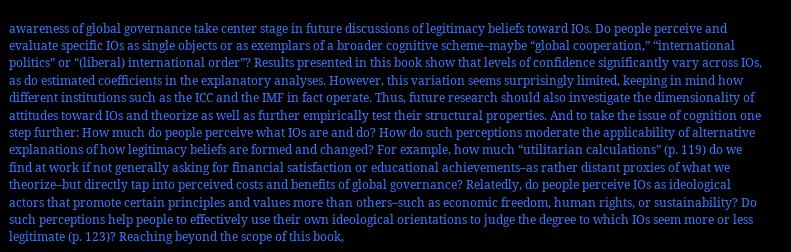awareness of global governance take center stage in future discussions of legitimacy beliefs toward IOs. Do people perceive and evaluate specific IOs as single objects or as exemplars of a broader cognitive scheme–maybe “global cooperation,” “international politics” or “(liberal) international order”? Results presented in this book show that levels of confidence significantly vary across IOs, as do estimated coefficients in the explanatory analyses. However, this variation seems surprisingly limited, keeping in mind how different institutions such as the ICC and the IMF in fact operate. Thus, future research should also investigate the dimensionality of attitudes toward IOs and theorize as well as further empirically test their structural properties. And to take the issue of cognition one step further: How much do people perceive what IOs are and do? How do such perceptions moderate the applicability of alternative explanations of how legitimacy beliefs are formed and changed? For example, how much “utilitarian calculations” (p. 119) do we find at work if not generally asking for financial satisfaction or educational achievements–as rather distant proxies of what we theorize–but directly tap into perceived costs and benefits of global governance? Relatedly, do people perceive IOs as ideological actors that promote certain principles and values more than others–such as economic freedom, human rights, or sustainability? Do such perceptions help people to effectively use their own ideological orientations to judge the degree to which IOs seem more or less legitimate (p. 123)? Reaching beyond the scope of this book,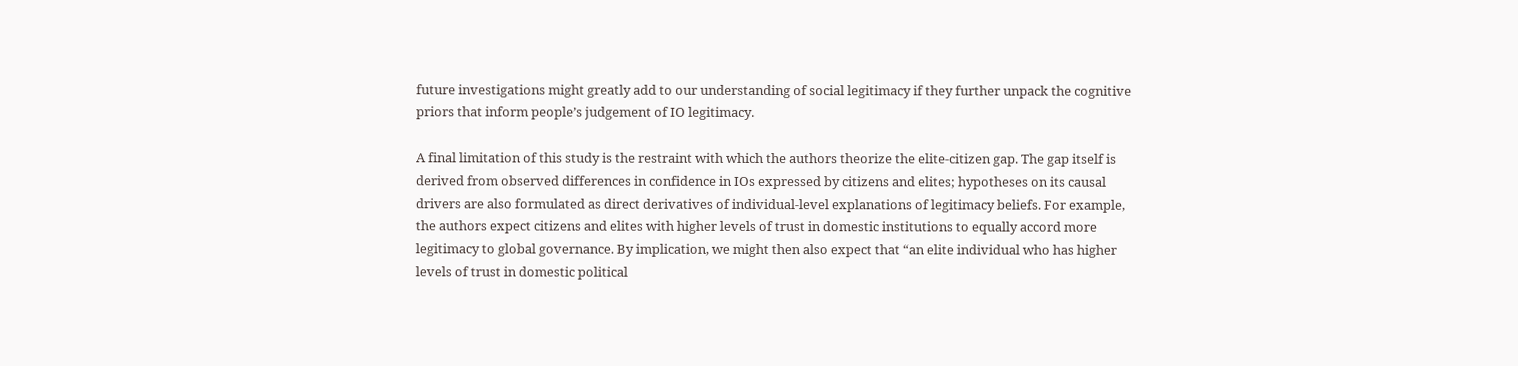future investigations might greatly add to our understanding of social legitimacy if they further unpack the cognitive priors that inform people’s judgement of IO legitimacy.

A final limitation of this study is the restraint with which the authors theorize the elite-citizen gap. The gap itself is derived from observed differences in confidence in IOs expressed by citizens and elites; hypotheses on its causal drivers are also formulated as direct derivatives of individual-level explanations of legitimacy beliefs. For example, the authors expect citizens and elites with higher levels of trust in domestic institutions to equally accord more legitimacy to global governance. By implication, we might then also expect that “an elite individual who has higher levels of trust in domestic political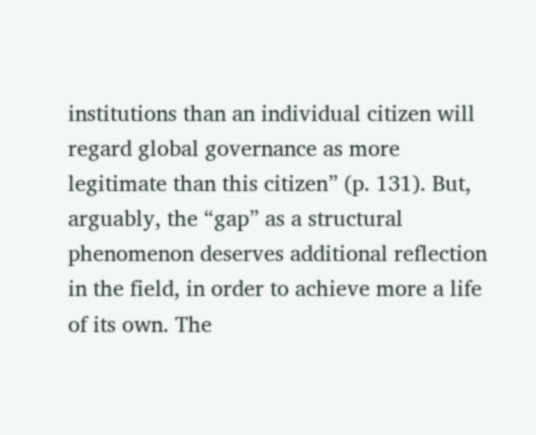institutions than an individual citizen will regard global governance as more legitimate than this citizen” (p. 131). But, arguably, the “gap” as a structural phenomenon deserves additional reflection in the field, in order to achieve more a life of its own. The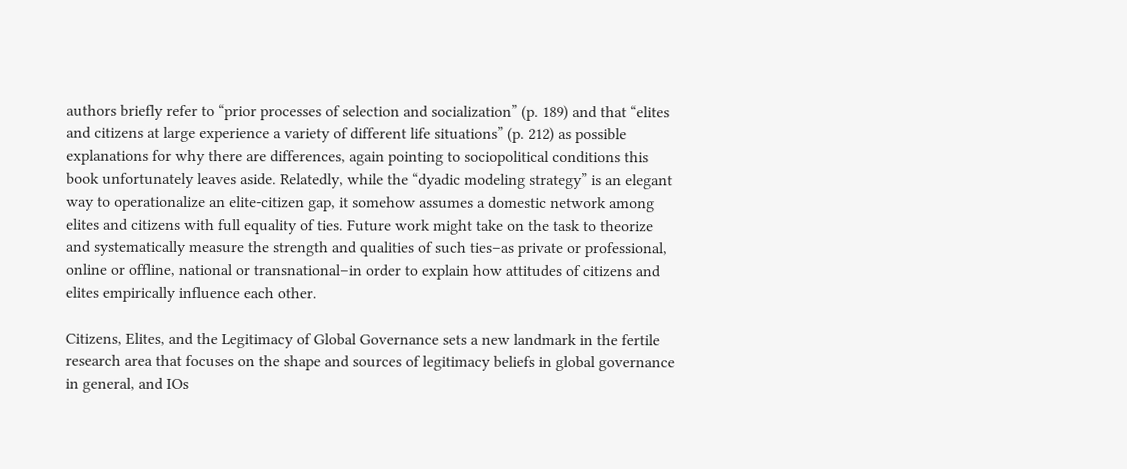authors briefly refer to “prior processes of selection and socialization” (p. 189) and that “elites and citizens at large experience a variety of different life situations” (p. 212) as possible explanations for why there are differences, again pointing to sociopolitical conditions this book unfortunately leaves aside. Relatedly, while the “dyadic modeling strategy” is an elegant way to operationalize an elite-citizen gap, it somehow assumes a domestic network among elites and citizens with full equality of ties. Future work might take on the task to theorize and systematically measure the strength and qualities of such ties–as private or professional, online or offline, national or transnational–in order to explain how attitudes of citizens and elites empirically influence each other.

Citizens, Elites, and the Legitimacy of Global Governance sets a new landmark in the fertile research area that focuses on the shape and sources of legitimacy beliefs in global governance in general, and IOs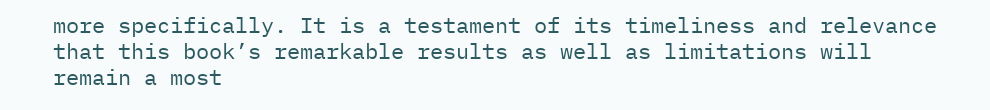more specifically. It is a testament of its timeliness and relevance that this book’s remarkable results as well as limitations will remain a most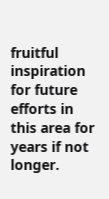fruitful inspiration for future efforts in this area for years if not longer.